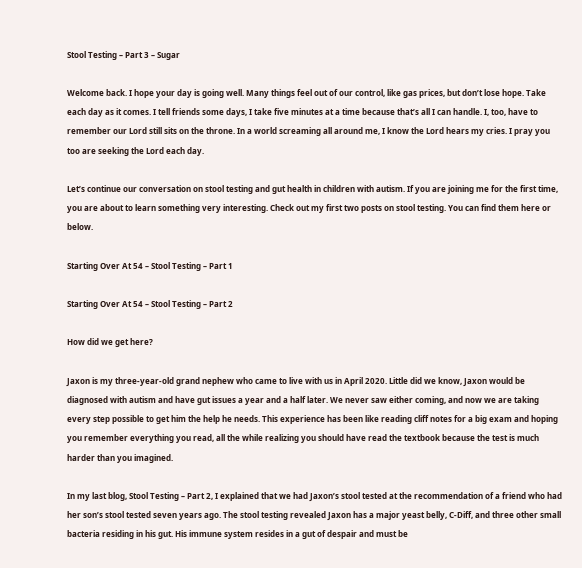Stool Testing – Part 3 – Sugar

Welcome back. I hope your day is going well. Many things feel out of our control, like gas prices, but don’t lose hope. Take each day as it comes. I tell friends some days, I take five minutes at a time because that’s all I can handle. I, too, have to remember our Lord still sits on the throne. In a world screaming all around me, I know the Lord hears my cries. I pray you too are seeking the Lord each day.

Let’s continue our conversation on stool testing and gut health in children with autism. If you are joining me for the first time, you are about to learn something very interesting. Check out my first two posts on stool testing. You can find them here or below.

Starting Over At 54 – Stool Testing – Part 1

Starting Over At 54 – Stool Testing – Part 2

How did we get here?

Jaxon is my three-year-old grand nephew who came to live with us in April 2020. Little did we know, Jaxon would be diagnosed with autism and have gut issues a year and a half later. We never saw either coming, and now we are taking every step possible to get him the help he needs. This experience has been like reading cliff notes for a big exam and hoping you remember everything you read, all the while realizing you should have read the textbook because the test is much harder than you imagined.

In my last blog, Stool Testing – Part 2, I explained that we had Jaxon’s stool tested at the recommendation of a friend who had her son’s stool tested seven years ago. The stool testing revealed Jaxon has a major yeast belly, C-Diff, and three other small bacteria residing in his gut. His immune system resides in a gut of despair and must be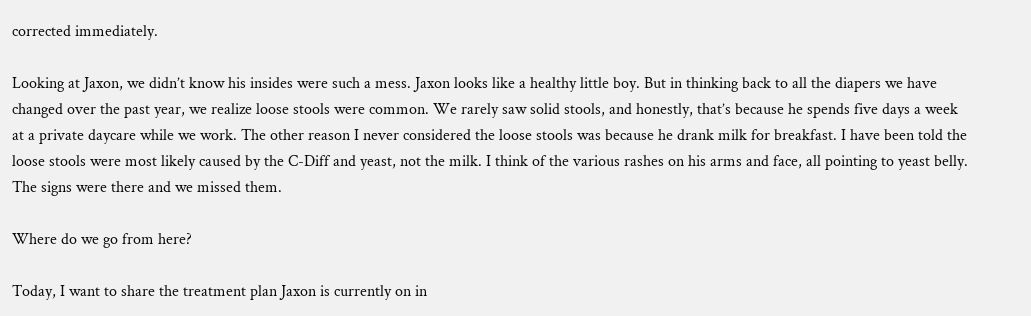corrected immediately.

Looking at Jaxon, we didn’t know his insides were such a mess. Jaxon looks like a healthy little boy. But in thinking back to all the diapers we have changed over the past year, we realize loose stools were common. We rarely saw solid stools, and honestly, that’s because he spends five days a week at a private daycare while we work. The other reason I never considered the loose stools was because he drank milk for breakfast. I have been told the loose stools were most likely caused by the C-Diff and yeast, not the milk. I think of the various rashes on his arms and face, all pointing to yeast belly. The signs were there and we missed them.

Where do we go from here?

Today, I want to share the treatment plan Jaxon is currently on in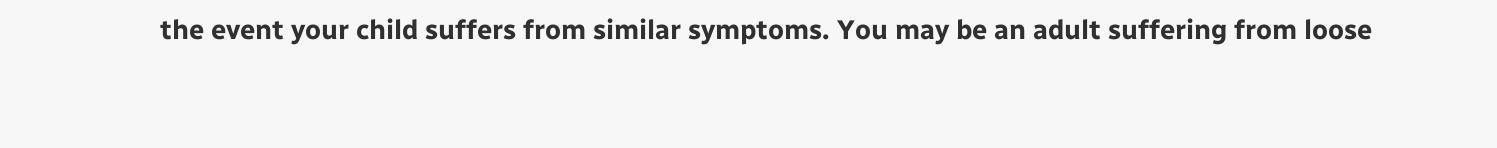the event your child suffers from similar symptoms. You may be an adult suffering from loose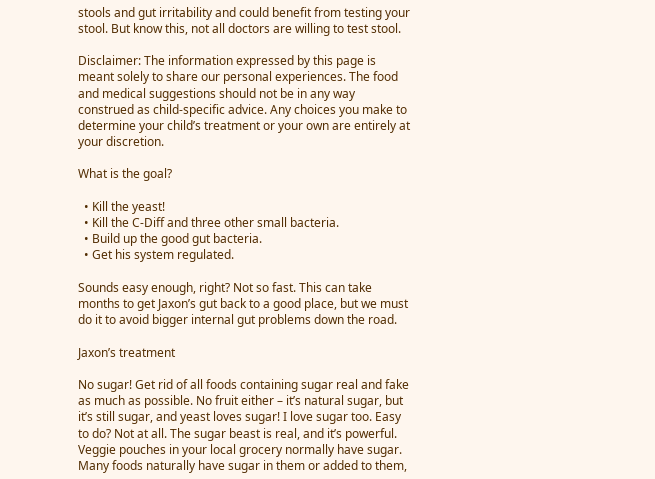stools and gut irritability and could benefit from testing your stool. But know this, not all doctors are willing to test stool.

Disclaimer: The information expressed by this page is meant solely to share our personal experiences. The food and medical suggestions should not be in any way construed as child-specific advice. Any choices you make to determine your child’s treatment or your own are entirely at your discretion.

What is the goal?

  • Kill the yeast!
  • Kill the C-Diff and three other small bacteria.
  • Build up the good gut bacteria.
  • Get his system regulated.

Sounds easy enough, right? Not so fast. This can take months to get Jaxon’s gut back to a good place, but we must do it to avoid bigger internal gut problems down the road.

Jaxon’s treatment

No sugar! Get rid of all foods containing sugar real and fake as much as possible. No fruit either – it’s natural sugar, but it’s still sugar, and yeast loves sugar! I love sugar too. Easy to do? Not at all. The sugar beast is real, and it’s powerful. Veggie pouches in your local grocery normally have sugar. Many foods naturally have sugar in them or added to them,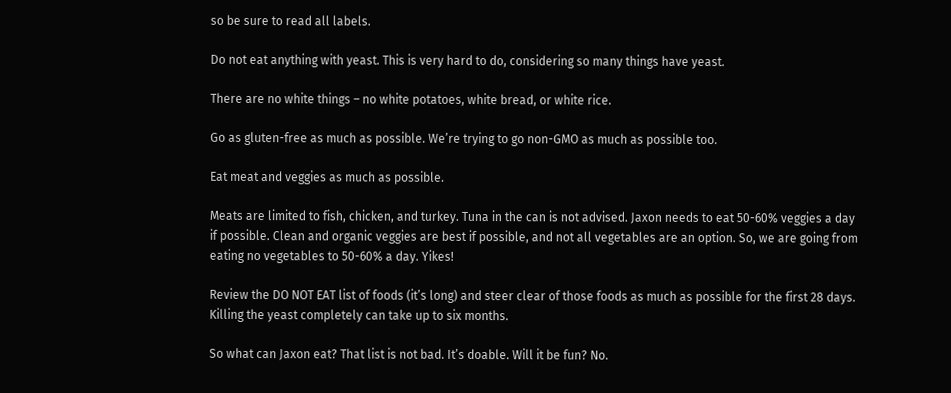so be sure to read all labels.

Do not eat anything with yeast. This is very hard to do, considering so many things have yeast.

There are no white things – no white potatoes, white bread, or white rice.

Go as gluten-free as much as possible. We’re trying to go non-GMO as much as possible too.

Eat meat and veggies as much as possible.

Meats are limited to fish, chicken, and turkey. Tuna in the can is not advised. Jaxon needs to eat 50-60% veggies a day if possible. Clean and organic veggies are best if possible, and not all vegetables are an option. So, we are going from eating no vegetables to 50-60% a day. Yikes!

Review the DO NOT EAT list of foods (it’s long) and steer clear of those foods as much as possible for the first 28 days. Killing the yeast completely can take up to six months.

So what can Jaxon eat? That list is not bad. It’s doable. Will it be fun? No.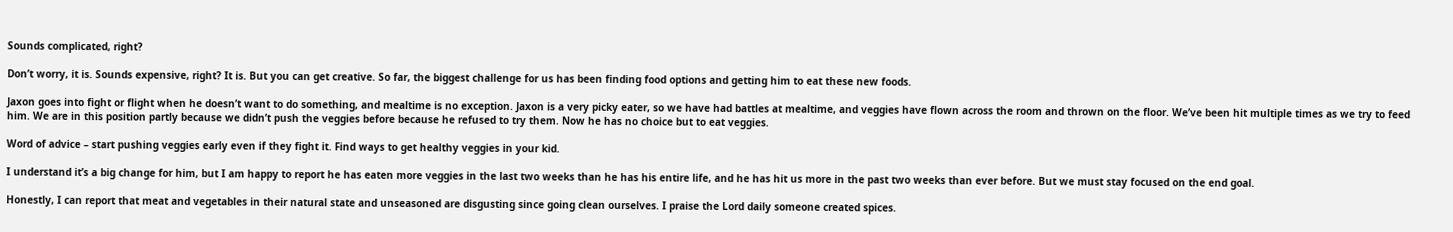Sounds complicated, right?

Don’t worry, it is. Sounds expensive, right? It is. But you can get creative. So far, the biggest challenge for us has been finding food options and getting him to eat these new foods.

Jaxon goes into fight or flight when he doesn’t want to do something, and mealtime is no exception. Jaxon is a very picky eater, so we have had battles at mealtime, and veggies have flown across the room and thrown on the floor. We’ve been hit multiple times as we try to feed him. We are in this position partly because we didn’t push the veggies before because he refused to try them. Now he has no choice but to eat veggies.

Word of advice – start pushing veggies early even if they fight it. Find ways to get healthy veggies in your kid.

I understand it’s a big change for him, but I am happy to report he has eaten more veggies in the last two weeks than he has his entire life, and he has hit us more in the past two weeks than ever before. But we must stay focused on the end goal.

Honestly, I can report that meat and vegetables in their natural state and unseasoned are disgusting since going clean ourselves. I praise the Lord daily someone created spices.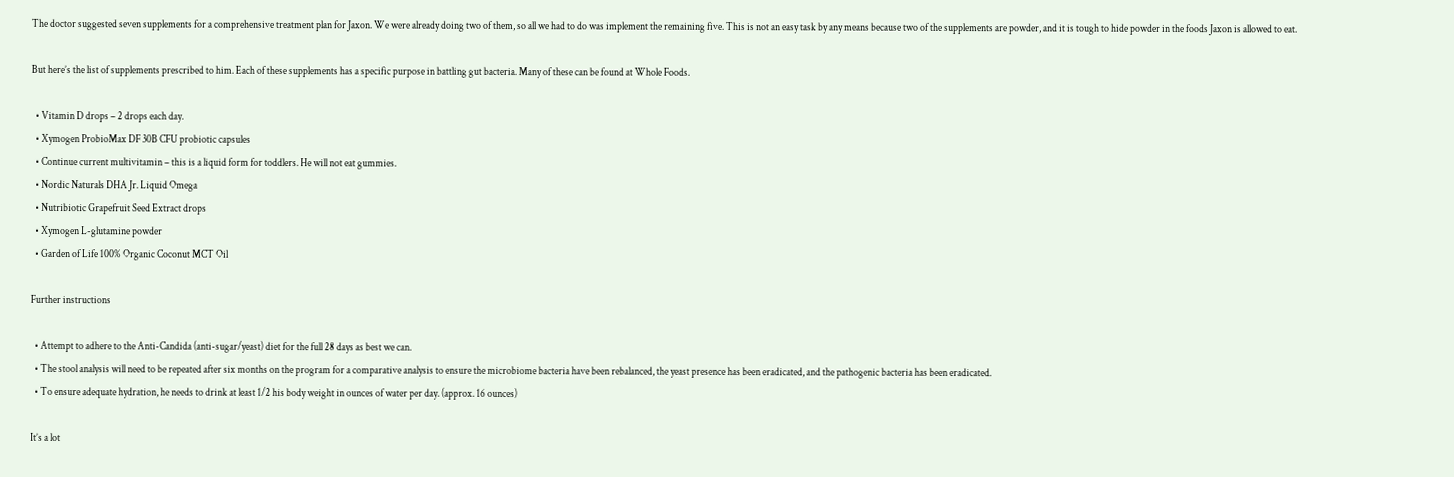The doctor suggested seven supplements for a comprehensive treatment plan for Jaxon. We were already doing two of them, so all we had to do was implement the remaining five. This is not an easy task by any means because two of the supplements are powder, and it is tough to hide powder in the foods Jaxon is allowed to eat.

But here’s the list of supplements prescribed to him. Each of these supplements has a specific purpose in battling gut bacteria. Many of these can be found at Whole Foods.

  • Vitamin D drops – 2 drops each day.
  • Xymogen ProbioMax DF 30B CFU probiotic capsules
  • Continue current multivitamin – this is a liquid form for toddlers. He will not eat gummies.
  • Nordic Naturals DHA Jr. Liquid Omega
  • Nutribiotic Grapefruit Seed Extract drops
  • Xymogen L-glutamine powder
  • Garden of Life 100% Organic Coconut MCT Oil

Further instructions

  • Attempt to adhere to the Anti-Candida (anti-sugar/yeast) diet for the full 28 days as best we can.
  • The stool analysis will need to be repeated after six months on the program for a comparative analysis to ensure the microbiome bacteria have been rebalanced, the yeast presence has been eradicated, and the pathogenic bacteria has been eradicated.
  • To ensure adequate hydration, he needs to drink at least 1/2 his body weight in ounces of water per day. (approx. 16 ounces)

It’s a lot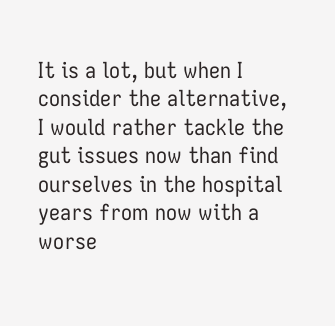It is a lot, but when I consider the alternative, I would rather tackle the gut issues now than find ourselves in the hospital years from now with a worse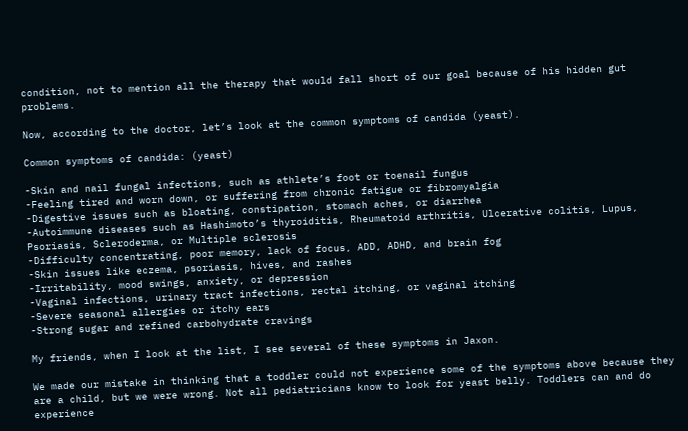condition, not to mention all the therapy that would fall short of our goal because of his hidden gut problems.

Now, according to the doctor, let’s look at the common symptoms of candida (yeast).

Common symptoms of candida: (yeast)

-Skin and nail fungal infections, such as athlete’s foot or toenail fungus
-Feeling tired and worn down, or suffering from chronic fatigue or fibromyalgia
-Digestive issues such as bloating, constipation, stomach aches, or diarrhea
-Autoimmune diseases such as Hashimoto’s thyroiditis, Rheumatoid arthritis, Ulcerative colitis, Lupus, Psoriasis, Scleroderma, or Multiple sclerosis
-Difficulty concentrating, poor memory, lack of focus, ADD, ADHD, and brain fog
-Skin issues like eczema, psoriasis, hives, and rashes
-Irritability, mood swings, anxiety, or depression
-Vaginal infections, urinary tract infections, rectal itching, or vaginal itching
-Severe seasonal allergies or itchy ears
-Strong sugar and refined carbohydrate cravings

My friends, when I look at the list, I see several of these symptoms in Jaxon.

We made our mistake in thinking that a toddler could not experience some of the symptoms above because they are a child, but we were wrong. Not all pediatricians know to look for yeast belly. Toddlers can and do experience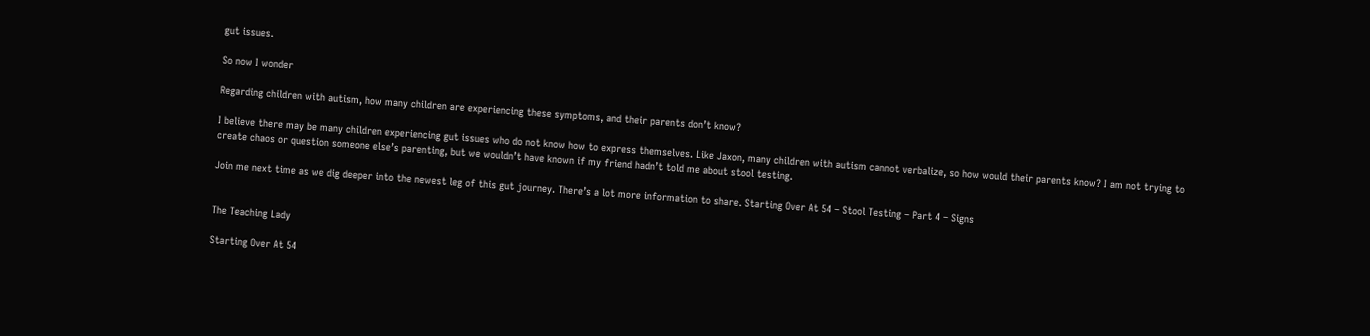gut issues.

So now I wonder

Regarding children with autism, how many children are experiencing these symptoms, and their parents don’t know?

I believe there may be many children experiencing gut issues who do not know how to express themselves. Like Jaxon, many children with autism cannot verbalize, so how would their parents know? I am not trying to create chaos or question someone else’s parenting, but we wouldn’t have known if my friend hadn’t told me about stool testing.

Join me next time as we dig deeper into the newest leg of this gut journey. There’s a lot more information to share. Starting Over At 54 – Stool Testing – Part 4 – Signs


The Teaching Lady

Starting Over At 54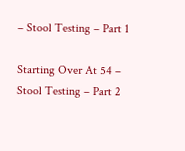– Stool Testing – Part 1

Starting Over At 54 – Stool Testing – Part 2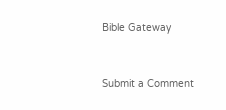Bible Gateway



Submit a Comment